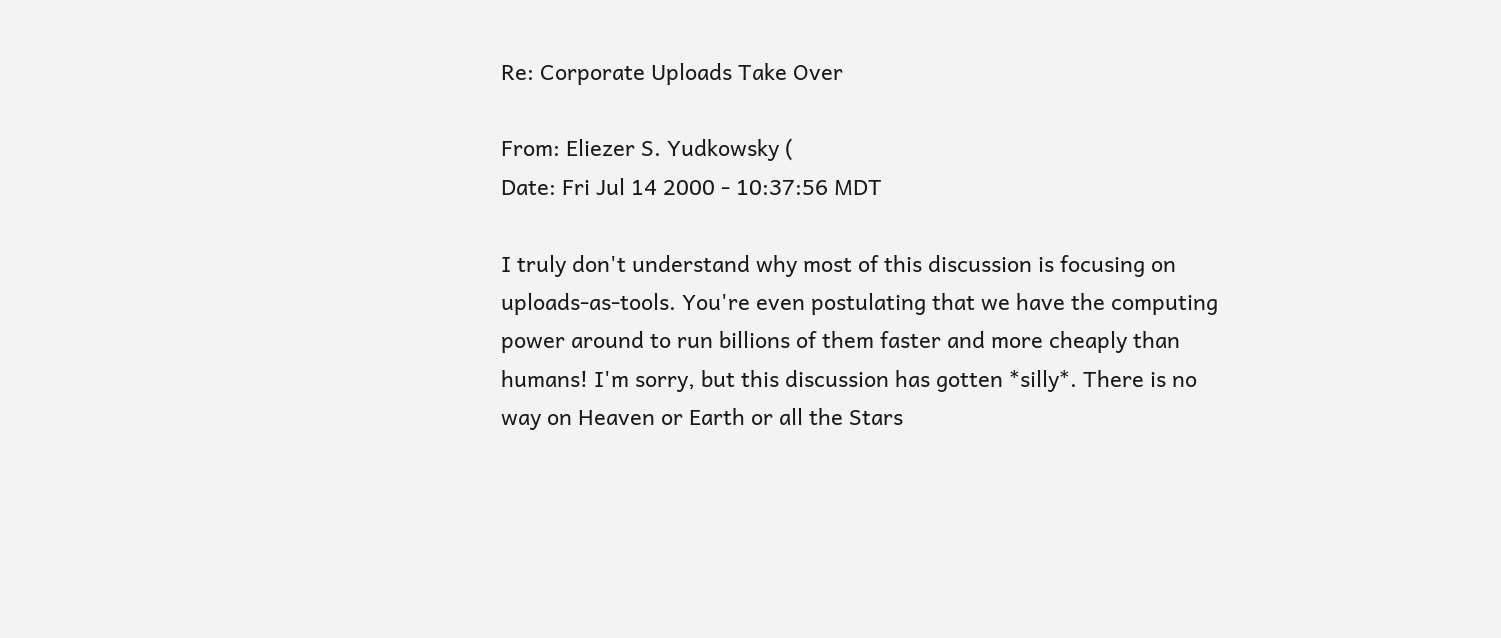Re: Corporate Uploads Take Over

From: Eliezer S. Yudkowsky (
Date: Fri Jul 14 2000 - 10:37:56 MDT

I truly don't understand why most of this discussion is focusing on
uploads-as-tools. You're even postulating that we have the computing
power around to run billions of them faster and more cheaply than
humans! I'm sorry, but this discussion has gotten *silly*. There is no
way on Heaven or Earth or all the Stars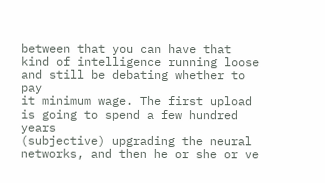between that you can have that
kind of intelligence running loose and still be debating whether to pay
it minimum wage. The first upload is going to spend a few hundred years
(subjective) upgrading the neural networks, and then he or she or ve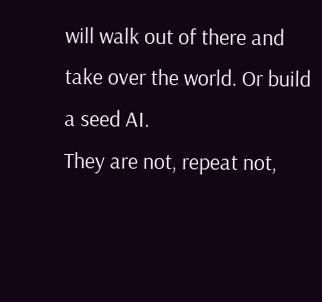will walk out of there and take over the world. Or build a seed AI.
They are not, repeat not,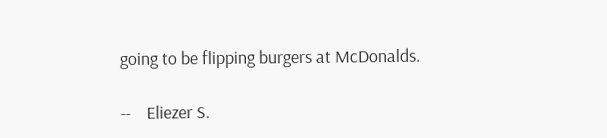going to be flipping burgers at McDonalds.

--    Eliezer S.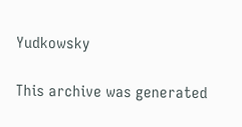Yudkowsky

This archive was generated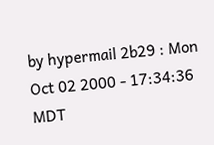by hypermail 2b29 : Mon Oct 02 2000 - 17:34:36 MDT